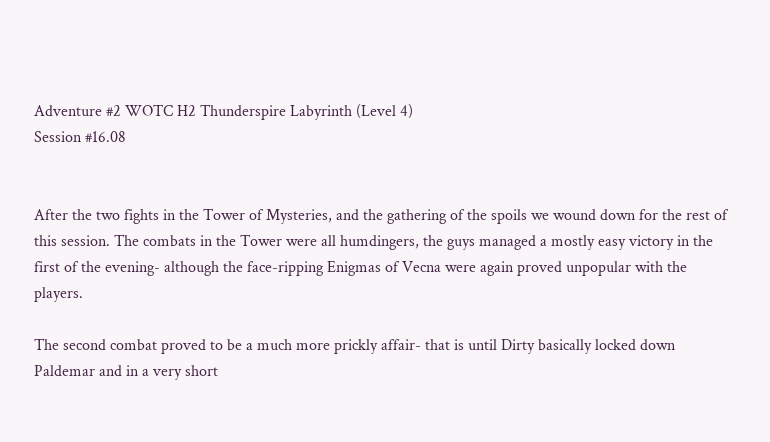Adventure #2 WOTC H2 Thunderspire Labyrinth (Level 4)
Session #16.08


After the two fights in the Tower of Mysteries, and the gathering of the spoils we wound down for the rest of this session. The combats in the Tower were all humdingers, the guys managed a mostly easy victory in the first of the evening- although the face-ripping Enigmas of Vecna were again proved unpopular with the players.

The second combat proved to be a much more prickly affair- that is until Dirty basically locked down Paldemar and in a very short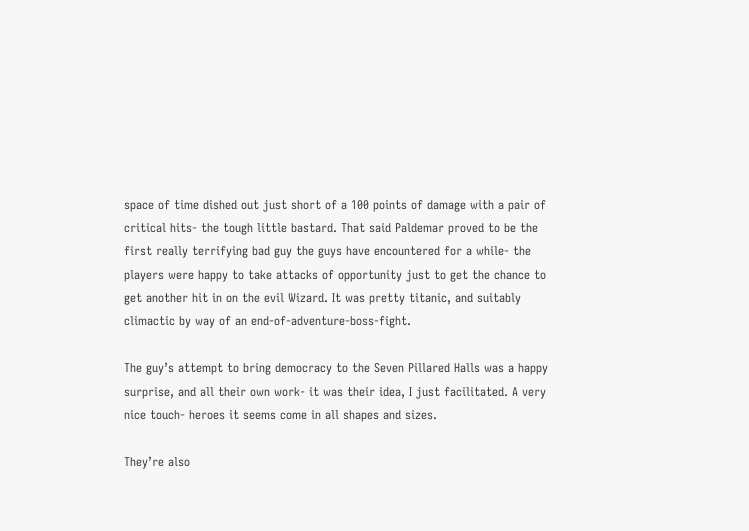space of time dished out just short of a 100 points of damage with a pair of critical hits- the tough little bastard. That said Paldemar proved to be the first really terrifying bad guy the guys have encountered for a while- the players were happy to take attacks of opportunity just to get the chance to get another hit in on the evil Wizard. It was pretty titanic, and suitably climactic by way of an end-of-adventure-boss-fight.

The guy’s attempt to bring democracy to the Seven Pillared Halls was a happy surprise, and all their own work- it was their idea, I just facilitated. A very nice touch- heroes it seems come in all shapes and sizes.

They’re also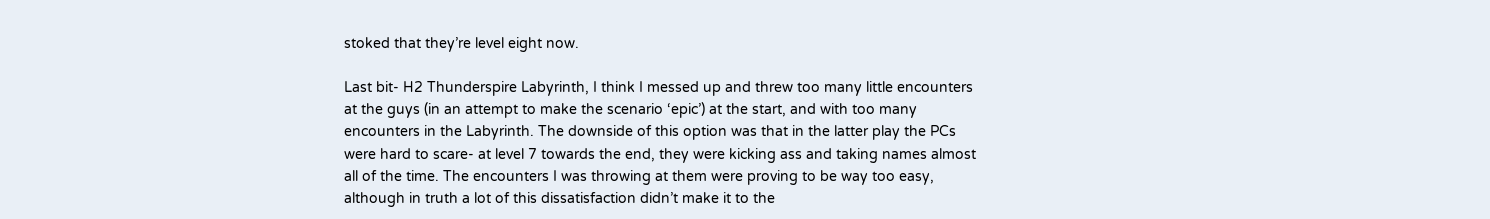stoked that they’re level eight now.

Last bit- H2 Thunderspire Labyrinth, I think I messed up and threw too many little encounters at the guys (in an attempt to make the scenario ‘epic’) at the start, and with too many encounters in the Labyrinth. The downside of this option was that in the latter play the PCs were hard to scare- at level 7 towards the end, they were kicking ass and taking names almost all of the time. The encounters I was throwing at them were proving to be way too easy, although in truth a lot of this dissatisfaction didn’t make it to the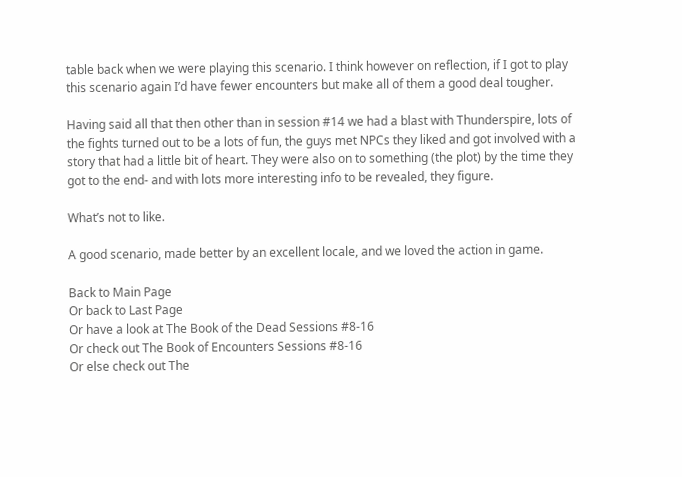table back when we were playing this scenario. I think however on reflection, if I got to play this scenario again I’d have fewer encounters but make all of them a good deal tougher.

Having said all that then other than in session #14 we had a blast with Thunderspire, lots of the fights turned out to be a lots of fun, the guys met NPCs they liked and got involved with a story that had a little bit of heart. They were also on to something (the plot) by the time they got to the end- and with lots more interesting info to be revealed, they figure.

What’s not to like.

A good scenario, made better by an excellent locale, and we loved the action in game.

Back to Main Page
Or back to Last Page
Or have a look at The Book of the Dead Sessions #8-16
Or check out The Book of Encounters Sessions #8-16
Or else check out The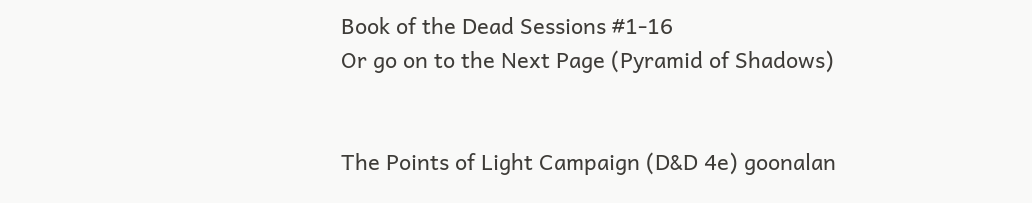Book of the Dead Sessions #1-16
Or go on to the Next Page (Pyramid of Shadows)


The Points of Light Campaign (D&D 4e) goonalan